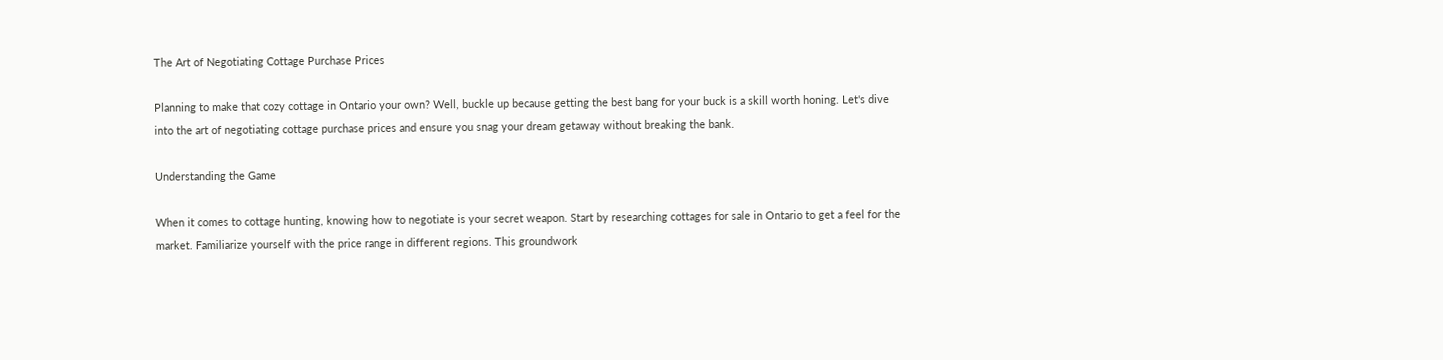The Art of Negotiating Cottage Purchase Prices

Planning to make that cozy cottage in Ontario your own? Well, buckle up because getting the best bang for your buck is a skill worth honing. Let's dive into the art of negotiating cottage purchase prices and ensure you snag your dream getaway without breaking the bank.

Understanding the Game

When it comes to cottage hunting, knowing how to negotiate is your secret weapon. Start by researching cottages for sale in Ontario to get a feel for the market. Familiarize yourself with the price range in different regions. This groundwork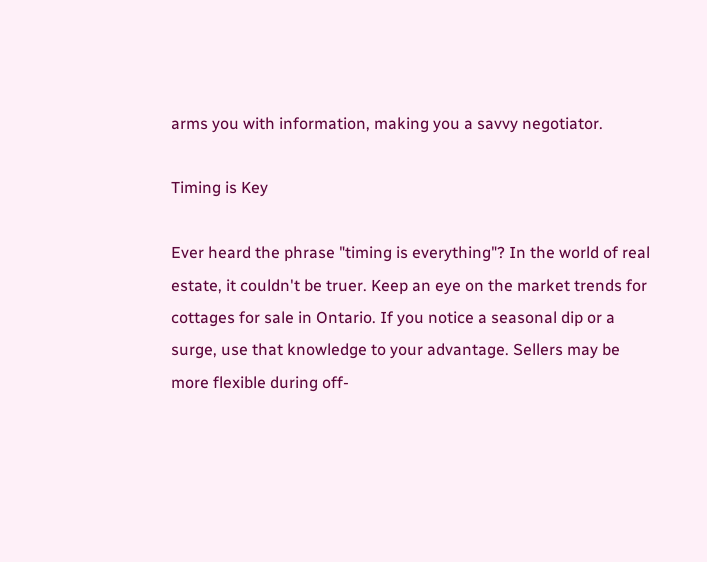arms you with information, making you a savvy negotiator.

Timing is Key

Ever heard the phrase "timing is everything"? In the world of real estate, it couldn't be truer. Keep an eye on the market trends for cottages for sale in Ontario. If you notice a seasonal dip or a surge, use that knowledge to your advantage. Sellers may be more flexible during off-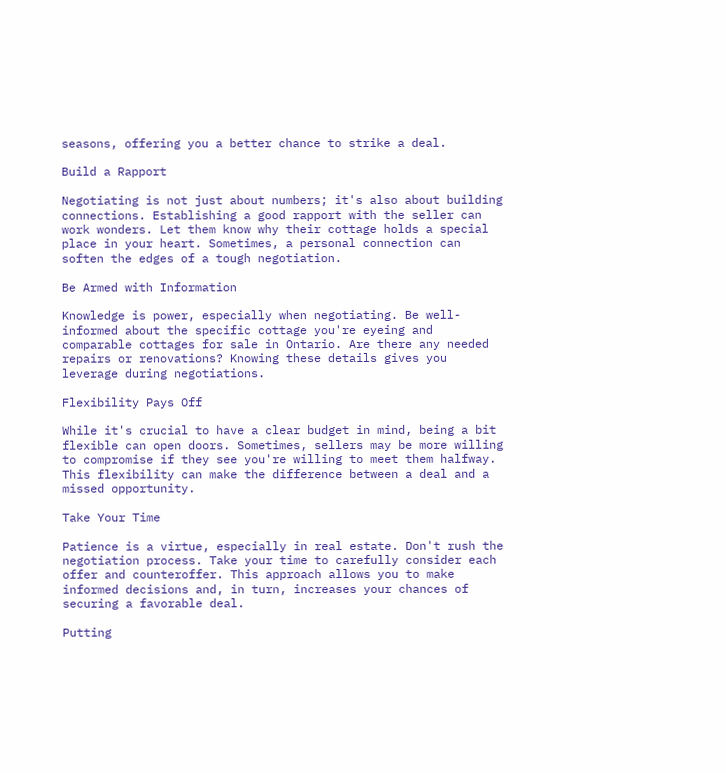seasons, offering you a better chance to strike a deal.

Build a Rapport

Negotiating is not just about numbers; it's also about building connections. Establishing a good rapport with the seller can work wonders. Let them know why their cottage holds a special place in your heart. Sometimes, a personal connection can soften the edges of a tough negotiation.

Be Armed with Information

Knowledge is power, especially when negotiating. Be well-informed about the specific cottage you're eyeing and comparable cottages for sale in Ontario. Are there any needed repairs or renovations? Knowing these details gives you leverage during negotiations.

Flexibility Pays Off

While it's crucial to have a clear budget in mind, being a bit flexible can open doors. Sometimes, sellers may be more willing to compromise if they see you're willing to meet them halfway. This flexibility can make the difference between a deal and a missed opportunity.

Take Your Time

Patience is a virtue, especially in real estate. Don't rush the negotiation process. Take your time to carefully consider each offer and counteroffer. This approach allows you to make informed decisions and, in turn, increases your chances of securing a favorable deal.

Putting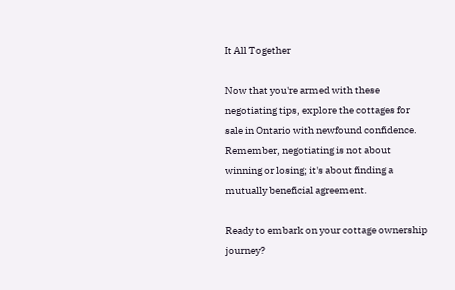It All Together

Now that you're armed with these negotiating tips, explore the cottages for sale in Ontario with newfound confidence. Remember, negotiating is not about winning or losing; it's about finding a mutually beneficial agreement.

Ready to embark on your cottage ownership journey?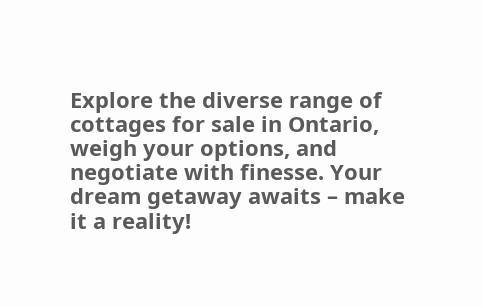Explore the diverse range of cottages for sale in Ontario, weigh your options, and negotiate with finesse. Your dream getaway awaits – make it a reality!